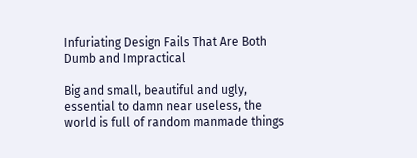Infuriating Design Fails That Are Both Dumb and Impractical

Big and small, beautiful and ugly, essential to damn near useless, the world is full of random manmade things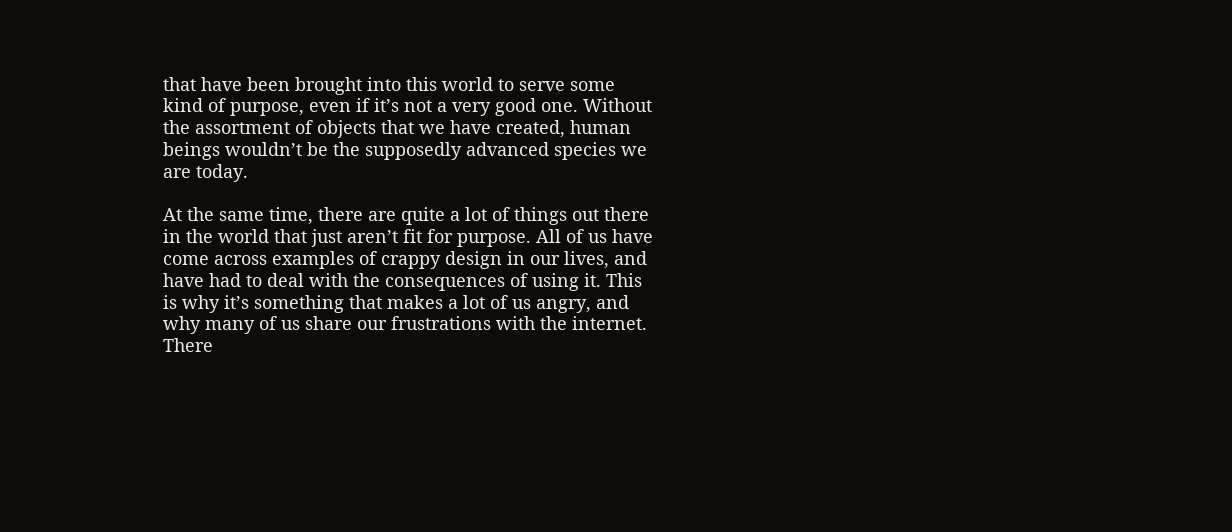that have been brought into this world to serve some kind of purpose, even if it’s not a very good one. Without the assortment of objects that we have created, human beings wouldn’t be the supposedly advanced species we are today.

At the same time, there are quite a lot of things out there in the world that just aren’t fit for purpose. All of us have come across examples of crappy design in our lives, and have had to deal with the consequences of using it. This is why it’s something that makes a lot of us angry, and why many of us share our frustrations with the internet. There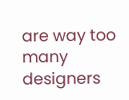are way too many designers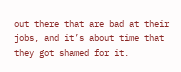out there that are bad at their jobs, and it’s about time that they got shamed for it.